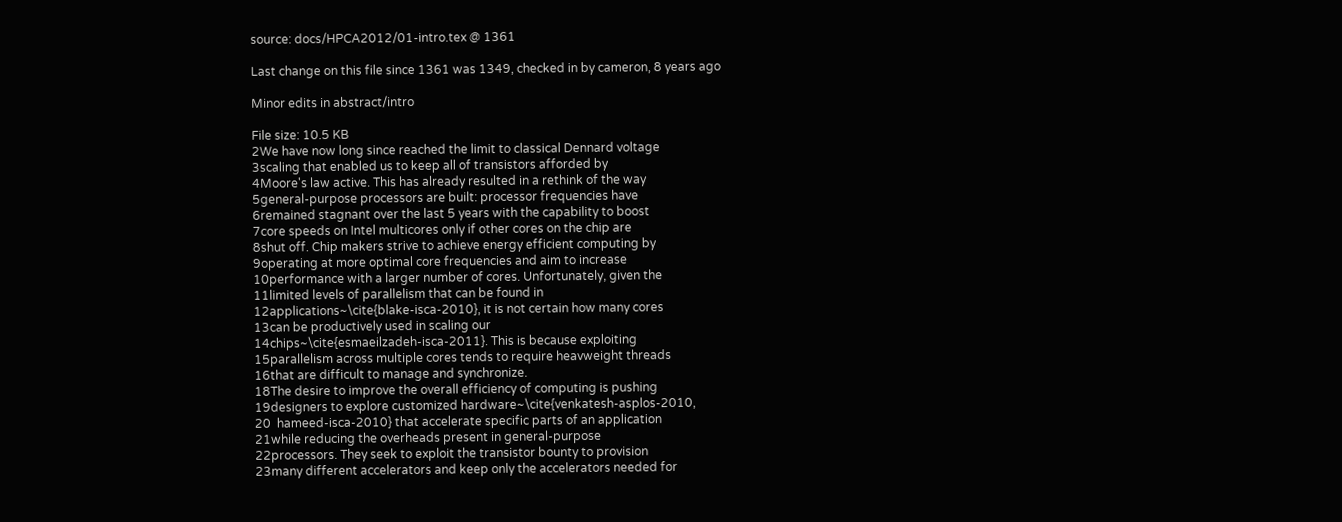source: docs/HPCA2012/01-intro.tex @ 1361

Last change on this file since 1361 was 1349, checked in by cameron, 8 years ago

Minor edits in abstract/intro

File size: 10.5 KB
2We have now long since reached the limit to classical Dennard voltage
3scaling that enabled us to keep all of transistors afforded by
4Moore's law active. This has already resulted in a rethink of the way
5general-purpose processors are built: processor frequencies have
6remained stagnant over the last 5 years with the capability to boost
7core speeds on Intel multicores only if other cores on the chip are
8shut off. Chip makers strive to achieve energy efficient computing by
9operating at more optimal core frequencies and aim to increase
10performance with a larger number of cores. Unfortunately, given the
11limited levels of parallelism that can be found in
12applications~\cite{blake-isca-2010}, it is not certain how many cores
13can be productively used in scaling our
14chips~\cite{esmaeilzadeh-isca-2011}. This is because exploiting
15parallelism across multiple cores tends to require heavweight threads
16that are difficult to manage and synchronize.
18The desire to improve the overall efficiency of computing is pushing
19designers to explore customized hardware~\cite{venkatesh-asplos-2010,
20  hameed-isca-2010} that accelerate specific parts of an application
21while reducing the overheads present in general-purpose
22processors. They seek to exploit the transistor bounty to provision
23many different accelerators and keep only the accelerators needed for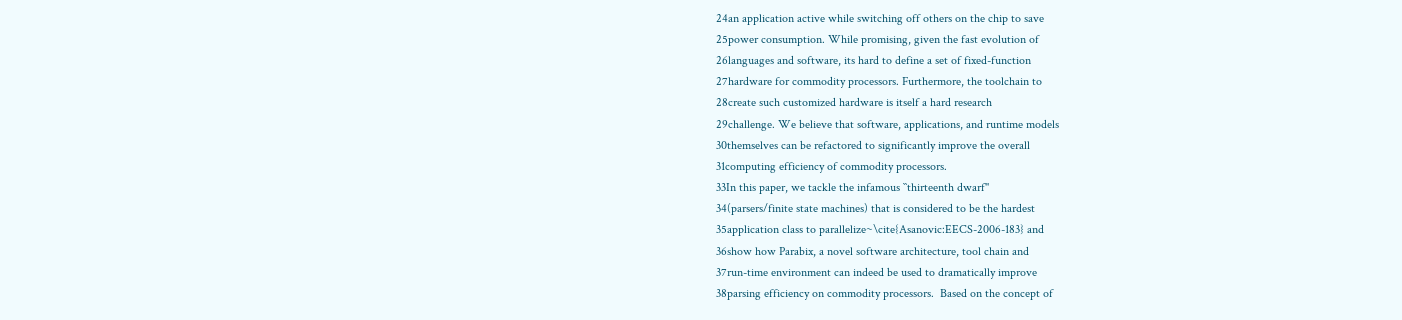24an application active while switching off others on the chip to save
25power consumption. While promising, given the fast evolution of
26languages and software, its hard to define a set of fixed-function
27hardware for commodity processors. Furthermore, the toolchain to
28create such customized hardware is itself a hard research
29challenge. We believe that software, applications, and runtime models
30themselves can be refactored to significantly improve the overall
31computing efficiency of commodity processors.
33In this paper, we tackle the infamous ``thirteenth dwarf''
34(parsers/finite state machines) that is considered to be the hardest
35application class to parallelize~\cite{Asanovic:EECS-2006-183} and
36show how Parabix, a novel software architecture, tool chain and
37run-time environment can indeed be used to dramatically improve
38parsing efficiency on commodity processors.  Based on the concept of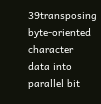39transposing byte-oriented character data into parallel bit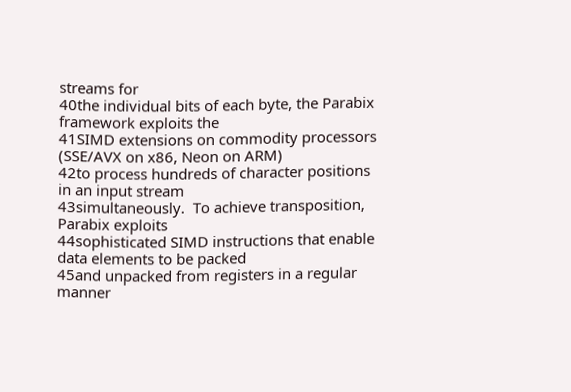streams for
40the individual bits of each byte, the Parabix framework exploits the
41SIMD extensions on commodity processors (SSE/AVX on x86, Neon on ARM)
42to process hundreds of character positions in an input stream
43simultaneously.  To achieve transposition, Parabix exploits
44sophisticated SIMD instructions that enable data elements to be packed
45and unpacked from registers in a regular manner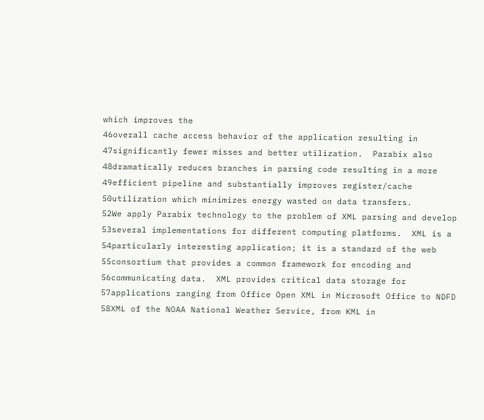which improves the
46overall cache access behavior of the application resulting in
47significantly fewer misses and better utilization.  Parabix also
48dramatically reduces branches in parsing code resulting in a more
49efficient pipeline and substantially improves register/cache
50utilization which minimizes energy wasted on data transfers.
52We apply Parabix technology to the problem of XML parsing and develop
53several implementations for different computing platforms.  XML is a
54particularly interesting application; it is a standard of the web
55consortium that provides a common framework for encoding and
56communicating data.  XML provides critical data storage for
57applications ranging from Office Open XML in Microsoft Office to NDFD
58XML of the NOAA National Weather Service, from KML in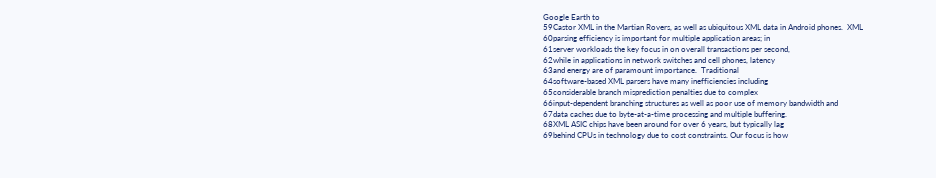Google Earth to
59Castor XML in the Martian Rovers, as well as ubiquitous XML data in Android phones.  XML
60parsing efficiency is important for multiple application areas; in
61server workloads the key focus in on overall transactions per second,
62while in applications in network switches and cell phones, latency
63and energy are of paramount importance.  Traditional
64software-based XML parsers have many inefficiencies including
65considerable branch misprediction penalties due to complex
66input-dependent branching structures as well as poor use of memory bandwidth and
67data caches due to byte-at-a-time processing and multiple buffering.
68XML ASIC chips have been around for over 6 years, but typically lag
69behind CPUs in technology due to cost constraints. Our focus is how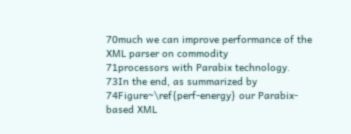70much we can improve performance of the XML parser on commodity
71processors with Parabix technology.
73In the end, as summarized by
74Figure~\ref{perf-energy} our Parabix-based XML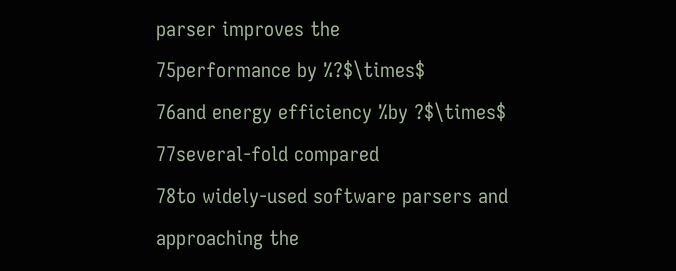parser improves the
75performance by %?$\times$
76and energy efficiency %by ?$\times$
77several-fold compared
78to widely-used software parsers and approaching the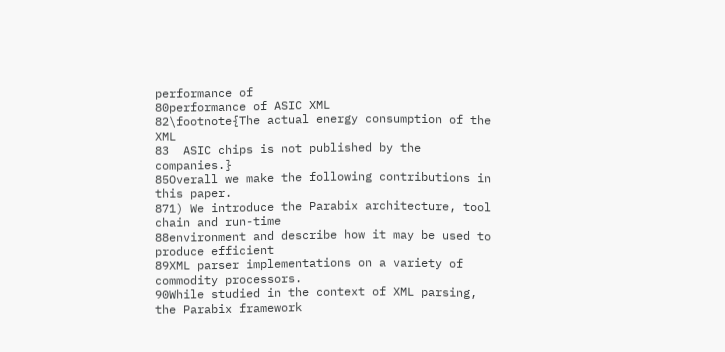performance of
80performance of ASIC XML
82\footnote{The actual energy consumption of the XML
83  ASIC chips is not published by the companies.}
85Overall we make the following contributions in this paper.
871) We introduce the Parabix architecture, tool chain and run-time
88environment and describe how it may be used to produce efficient
89XML parser implementations on a variety of commodity processors.
90While studied in the context of XML parsing, the Parabix framework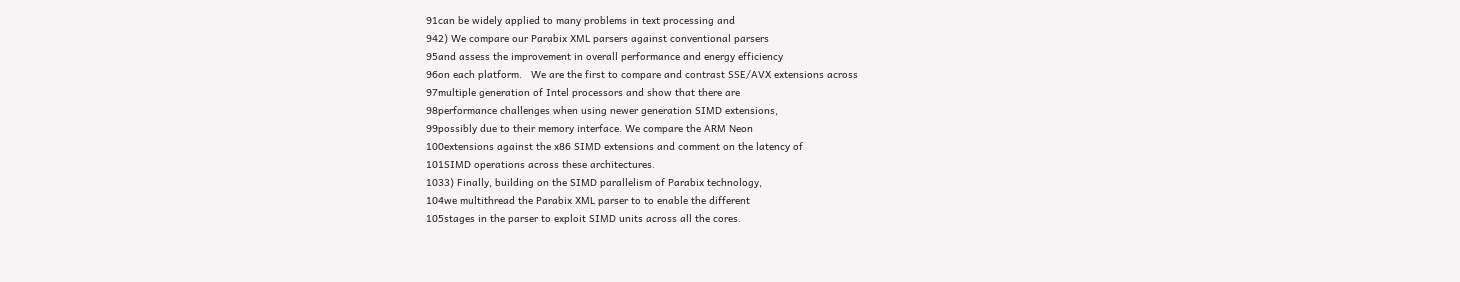91can be widely applied to many problems in text processing and
942) We compare our Parabix XML parsers against conventional parsers
95and assess the improvement in overall performance and energy efficiency
96on each platform.   We are the first to compare and contrast SSE/AVX extensions across
97multiple generation of Intel processors and show that there are
98performance challenges when using newer generation SIMD extensions,
99possibly due to their memory interface. We compare the ARM Neon
100extensions against the x86 SIMD extensions and comment on the latency of
101SIMD operations across these architectures.
1033) Finally, building on the SIMD parallelism of Parabix technology,
104we multithread the Parabix XML parser to to enable the different
105stages in the parser to exploit SIMD units across all the cores.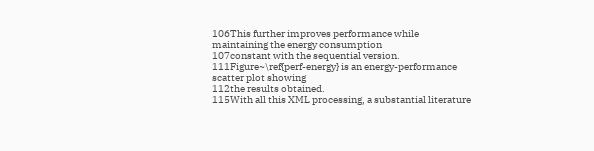106This further improves performance while maintaining the energy consumption
107constant with the sequential version.
111Figure~\ref{perf-energy} is an energy-performance scatter plot showing
112the results obtained.
115With all this XML processing, a substantial literature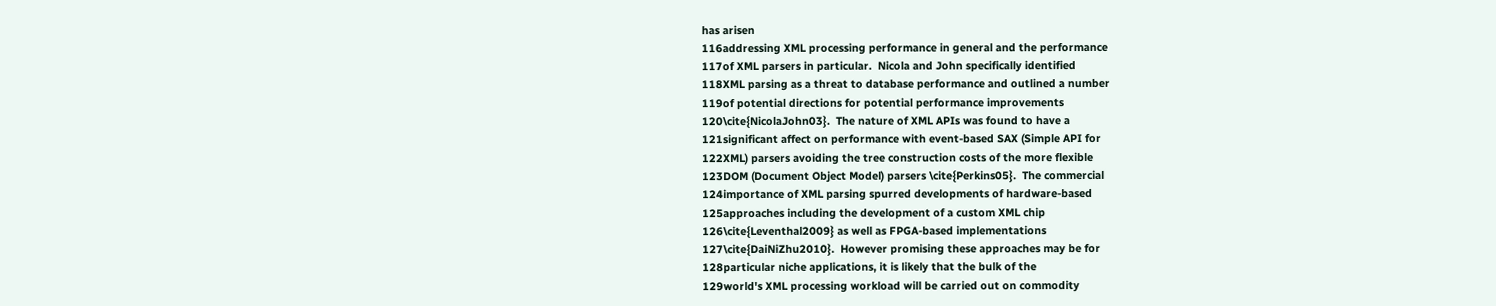has arisen
116addressing XML processing performance in general and the performance
117of XML parsers in particular.  Nicola and John specifically identified
118XML parsing as a threat to database performance and outlined a number
119of potential directions for potential performance improvements
120\cite{NicolaJohn03}.  The nature of XML APIs was found to have a
121significant affect on performance with event-based SAX (Simple API for
122XML) parsers avoiding the tree construction costs of the more flexible
123DOM (Document Object Model) parsers \cite{Perkins05}.  The commercial
124importance of XML parsing spurred developments of hardware-based
125approaches including the development of a custom XML chip
126\cite{Leventhal2009} as well as FPGA-based implementations
127\cite{DaiNiZhu2010}.  However promising these approaches may be for
128particular niche applications, it is likely that the bulk of the
129world's XML processing workload will be carried out on commodity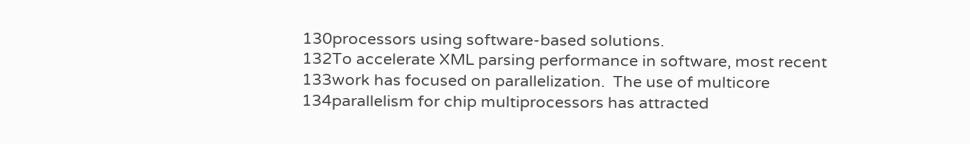130processors using software-based solutions.
132To accelerate XML parsing performance in software, most recent
133work has focused on parallelization.  The use of multicore
134parallelism for chip multiprocessors has attracted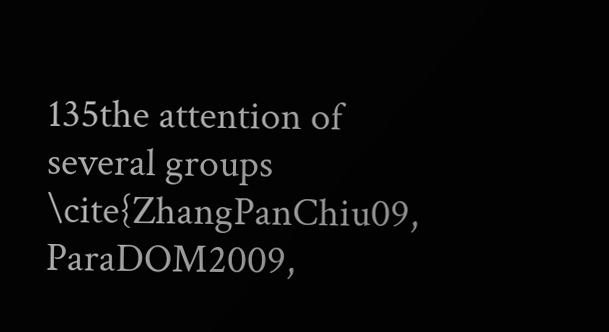135the attention of several groups \cite{ZhangPanChiu09, ParaDOM2009,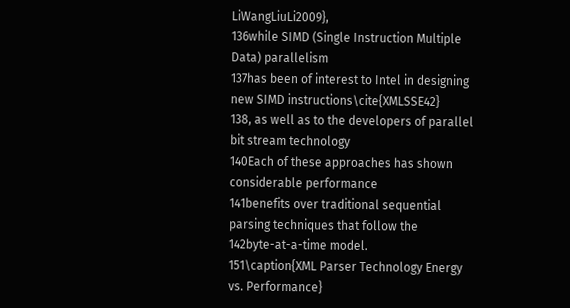LiWangLiuLi2009},
136while SIMD (Single Instruction Multiple Data) parallelism
137has been of interest to Intel in designing new SIMD instructions\cite{XMLSSE42}
138, as well as to the developers of parallel bit stream technology
140Each of these approaches has shown considerable performance
141benefits over traditional sequential parsing techniques that follow the
142byte-at-a-time model.
151\caption{XML Parser Technology Energy vs. Performance}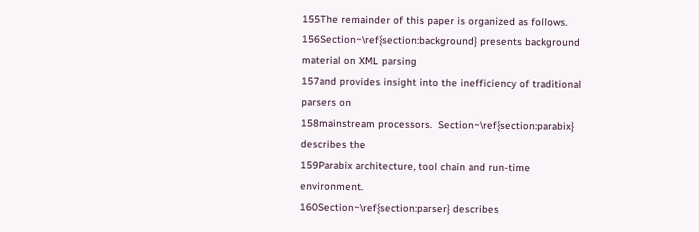155The remainder of this paper is organized as follows.
156Section~\ref{section:background} presents background material on XML parsing
157and provides insight into the inefficiency of traditional parsers on
158mainstream processors.  Section~\ref{section:parabix} describes the
159Parabix architecture, tool chain and run-time environment.
160Section~\ref{section:parser} describes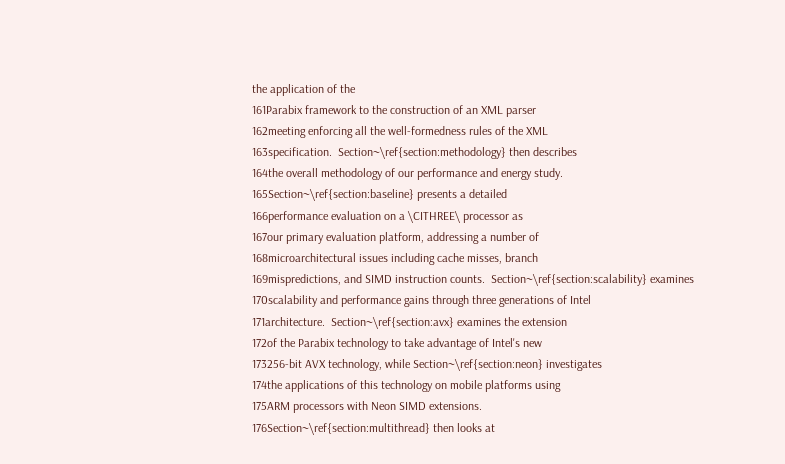the application of the
161Parabix framework to the construction of an XML parser
162meeting enforcing all the well-formedness rules of the XML
163specification.  Section~\ref{section:methodology} then describes
164the overall methodology of our performance and energy study.
165Section~\ref{section:baseline} presents a detailed
166performance evaluation on a \CITHREE\ processor as
167our primary evaluation platform, addressing a number of
168microarchitectural issues including cache misses, branch
169mispredictions, and SIMD instruction counts.  Section~\ref{section:scalability} examines
170scalability and performance gains through three generations of Intel
171architecture.  Section~\ref{section:avx} examines the extension
172of the Parabix technology to take advantage of Intel's new
173256-bit AVX technology, while Section~\ref{section:neon} investigates
174the applications of this technology on mobile platforms using
175ARM processors with Neon SIMD extensions.
176Section~\ref{section:multithread} then looks at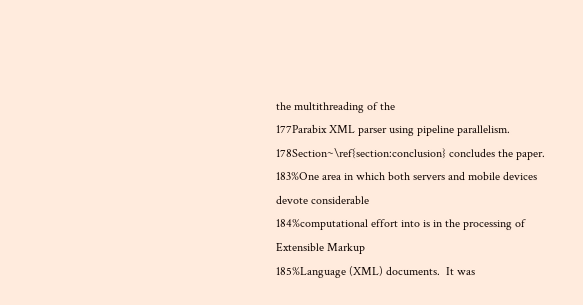the multithreading of the
177Parabix XML parser using pipeline parallelism.
178Section~\ref{section:conclusion} concludes the paper.
183%One area in which both servers and mobile devices devote considerable
184%computational effort into is in the processing of Extensible Markup
185%Language (XML) documents.  It was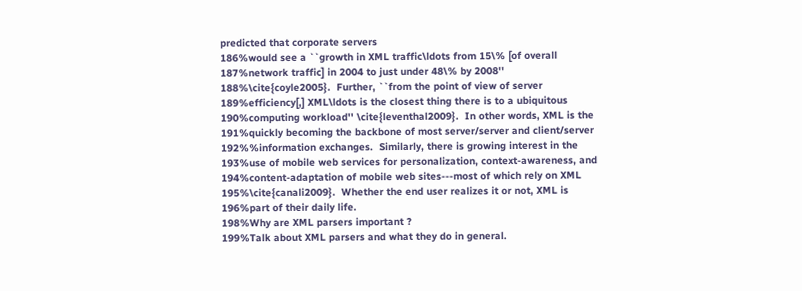predicted that corporate servers
186%would see a ``growth in XML traffic\ldots from 15\% [of overall
187%network traffic] in 2004 to just under 48\% by 2008''
188%\cite{coyle2005}.  Further, ``from the point of view of server
189%efficiency[,] XML\ldots is the closest thing there is to a ubiquitous
190%computing workload'' \cite{leventhal2009}.  In other words, XML is the
191%quickly becoming the backbone of most server/server and client/server
192%%information exchanges.  Similarly, there is growing interest in the
193%use of mobile web services for personalization, context-awareness, and
194%content-adaptation of mobile web sites---most of which rely on XML
195%\cite{canali2009}.  Whether the end user realizes it or not, XML is
196%part of their daily life.
198%Why are XML parsers important ?
199%Talk about XML parsers and what they do in general.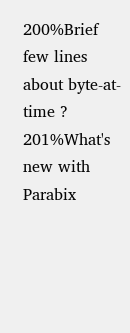200%Brief few lines about byte-at-time ?
201%What's new with Parabix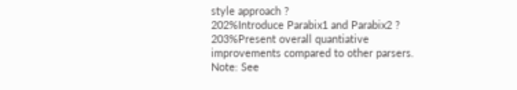style approach ?
202%Introduce Parabix1 and Parabix2 ?
203%Present overall quantiative improvements compared to other parsers.
Note: See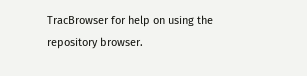TracBrowser for help on using the repository browser.